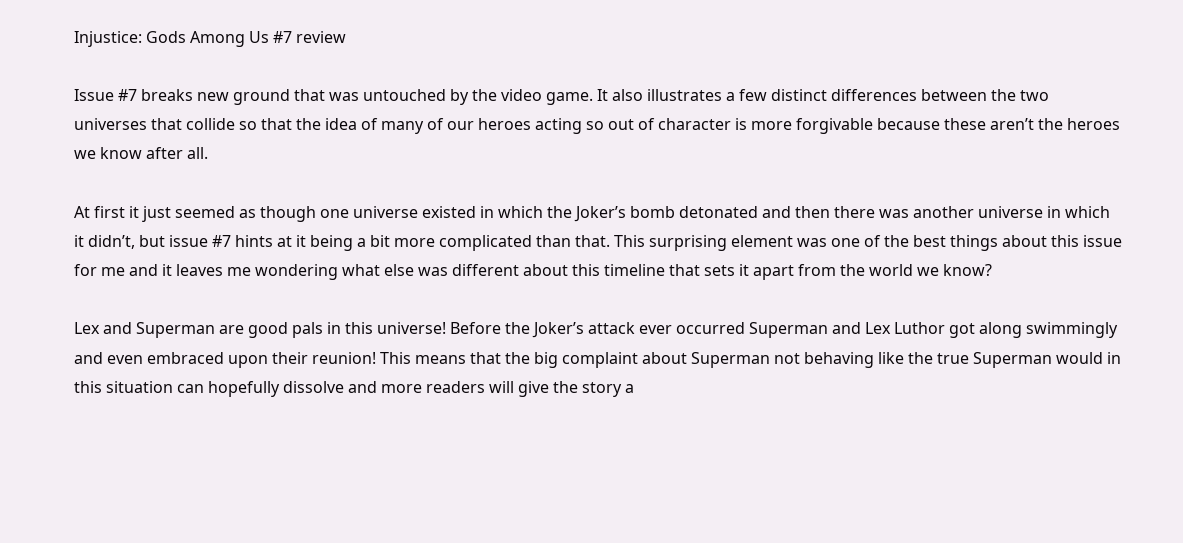Injustice: Gods Among Us #7 review

Issue #7 breaks new ground that was untouched by the video game. It also illustrates a few distinct differences between the two universes that collide so that the idea of many of our heroes acting so out of character is more forgivable because these aren’t the heroes we know after all.

At first it just seemed as though one universe existed in which the Joker’s bomb detonated and then there was another universe in which it didn’t, but issue #7 hints at it being a bit more complicated than that. This surprising element was one of the best things about this issue for me and it leaves me wondering what else was different about this timeline that sets it apart from the world we know?

Lex and Superman are good pals in this universe! Before the Joker’s attack ever occurred Superman and Lex Luthor got along swimmingly and even embraced upon their reunion! This means that the big complaint about Superman not behaving like the true Superman would in this situation can hopefully dissolve and more readers will give the story a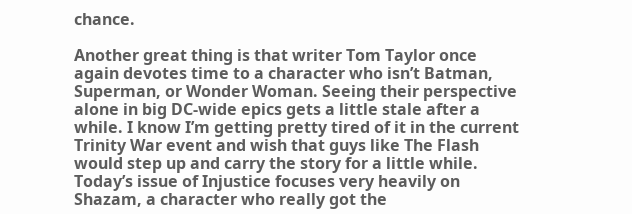chance.

Another great thing is that writer Tom Taylor once again devotes time to a character who isn’t Batman, Superman, or Wonder Woman. Seeing their perspective alone in big DC-wide epics gets a little stale after a while. I know I’m getting pretty tired of it in the current Trinity War event and wish that guys like The Flash would step up and carry the story for a little while. Today’s issue of Injustice focuses very heavily on Shazam, a character who really got the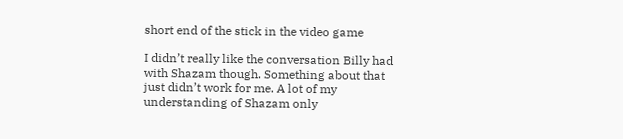short end of the stick in the video game

I didn’t really like the conversation Billy had with Shazam though. Something about that just didn’t work for me. A lot of my understanding of Shazam only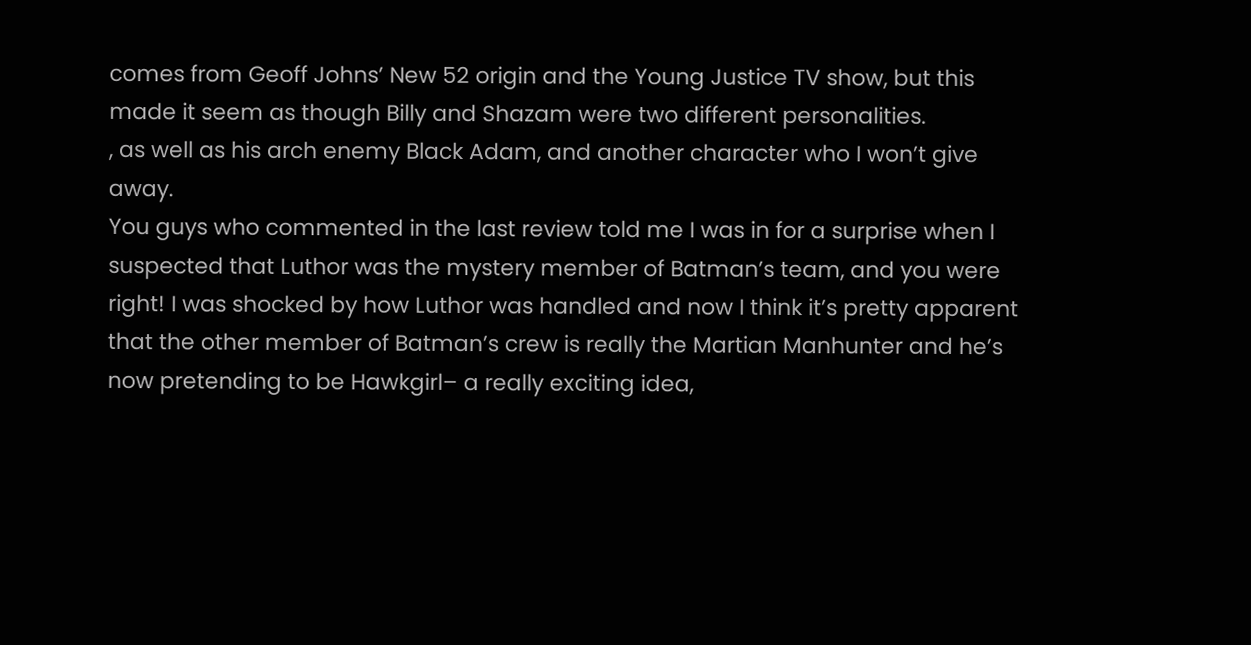comes from Geoff Johns’ New 52 origin and the Young Justice TV show, but this made it seem as though Billy and Shazam were two different personalities.
, as well as his arch enemy Black Adam, and another character who I won’t give away.
You guys who commented in the last review told me I was in for a surprise when I suspected that Luthor was the mystery member of Batman’s team, and you were right! I was shocked by how Luthor was handled and now I think it’s pretty apparent that the other member of Batman’s crew is really the Martian Manhunter and he’s now pretending to be Hawkgirl– a really exciting idea,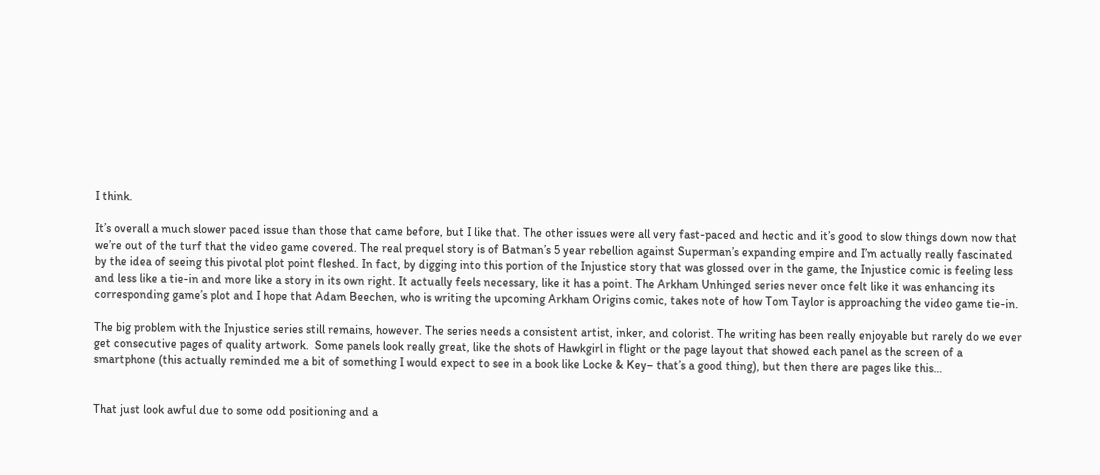I think.

It’s overall a much slower paced issue than those that came before, but I like that. The other issues were all very fast-paced and hectic and it’s good to slow things down now that we’re out of the turf that the video game covered. The real prequel story is of Batman’s 5 year rebellion against Superman’s expanding empire and I’m actually really fascinated by the idea of seeing this pivotal plot point fleshed. In fact, by digging into this portion of the Injustice story that was glossed over in the game, the Injustice comic is feeling less and less like a tie-in and more like a story in its own right. It actually feels necessary, like it has a point. The Arkham Unhinged series never once felt like it was enhancing its corresponding game’s plot and I hope that Adam Beechen, who is writing the upcoming Arkham Origins comic, takes note of how Tom Taylor is approaching the video game tie-in.

The big problem with the Injustice series still remains, however. The series needs a consistent artist, inker, and colorist. The writing has been really enjoyable but rarely do we ever get consecutive pages of quality artwork.  Some panels look really great, like the shots of Hawkgirl in flight or the page layout that showed each panel as the screen of a smartphone (this actually reminded me a bit of something I would expect to see in a book like Locke & Key– that’s a good thing), but then there are pages like this…


That just look awful due to some odd positioning and a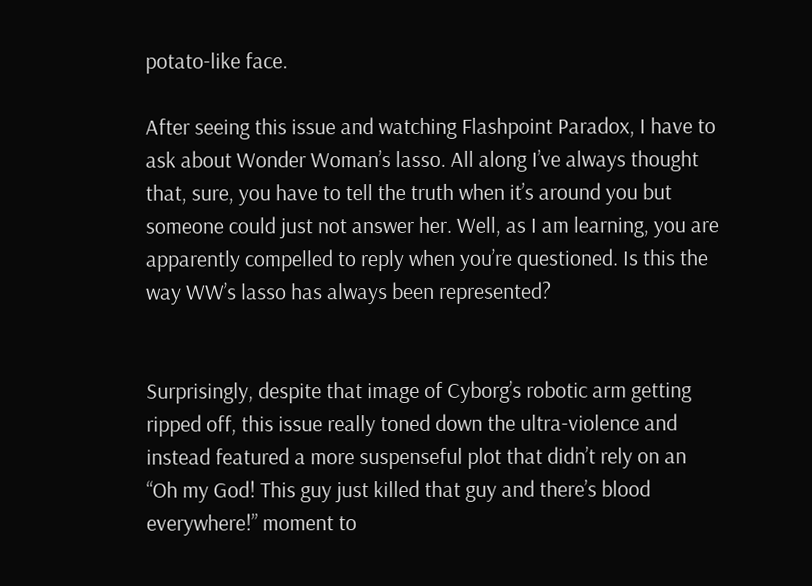potato-like face.

After seeing this issue and watching Flashpoint Paradox, I have to ask about Wonder Woman’s lasso. All along I’ve always thought that, sure, you have to tell the truth when it’s around you but someone could just not answer her. Well, as I am learning, you are apparently compelled to reply when you’re questioned. Is this the way WW’s lasso has always been represented?


Surprisingly, despite that image of Cyborg’s robotic arm getting ripped off, this issue really toned down the ultra-violence and instead featured a more suspenseful plot that didn’t rely on an “Oh my God! This guy just killed that guy and there’s blood everywhere!” moment to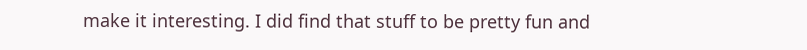make it interesting. I did find that stuff to be pretty fun and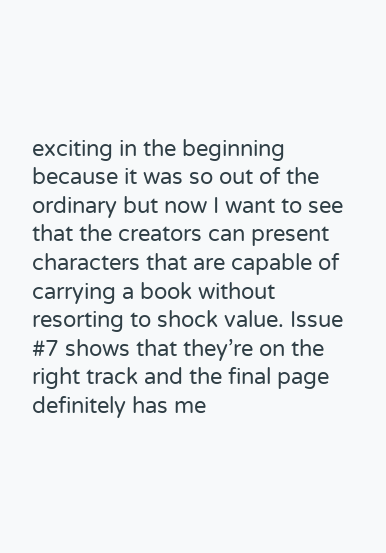exciting in the beginning because it was so out of the ordinary but now I want to see that the creators can present characters that are capable of carrying a book without resorting to shock value. Issue #7 shows that they’re on the right track and the final page definitely has me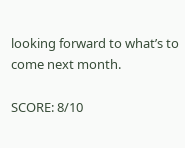looking forward to what’s to come next month.

SCORE: 8/10